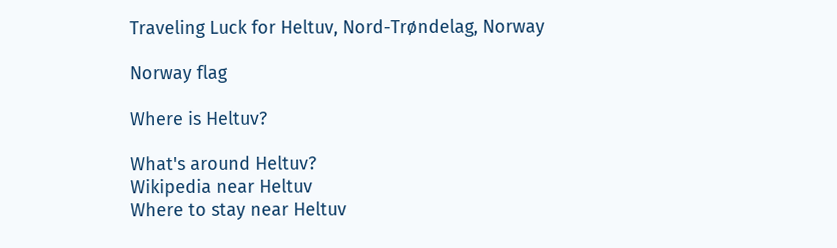Traveling Luck for Heltuv, Nord-Trøndelag, Norway

Norway flag

Where is Heltuv?

What's around Heltuv?
Wikipedia near Heltuv
Where to stay near Heltuv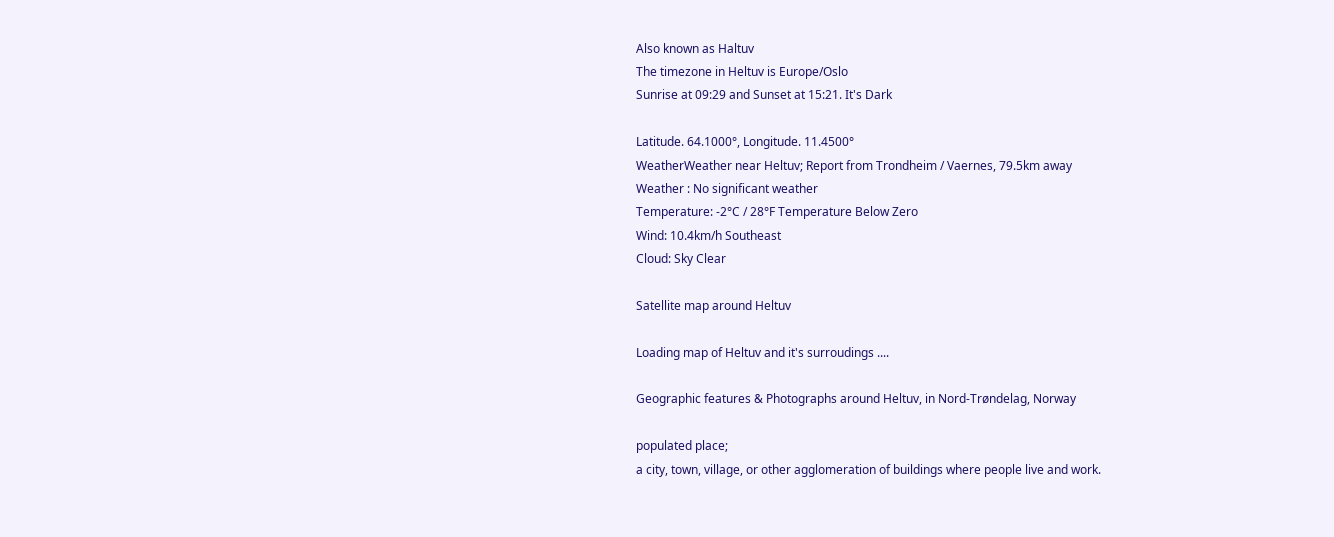Also known as Haltuv
The timezone in Heltuv is Europe/Oslo
Sunrise at 09:29 and Sunset at 15:21. It's Dark

Latitude. 64.1000°, Longitude. 11.4500°
WeatherWeather near Heltuv; Report from Trondheim / Vaernes, 79.5km away
Weather : No significant weather
Temperature: -2°C / 28°F Temperature Below Zero
Wind: 10.4km/h Southeast
Cloud: Sky Clear

Satellite map around Heltuv

Loading map of Heltuv and it's surroudings ....

Geographic features & Photographs around Heltuv, in Nord-Trøndelag, Norway

populated place;
a city, town, village, or other agglomeration of buildings where people live and work.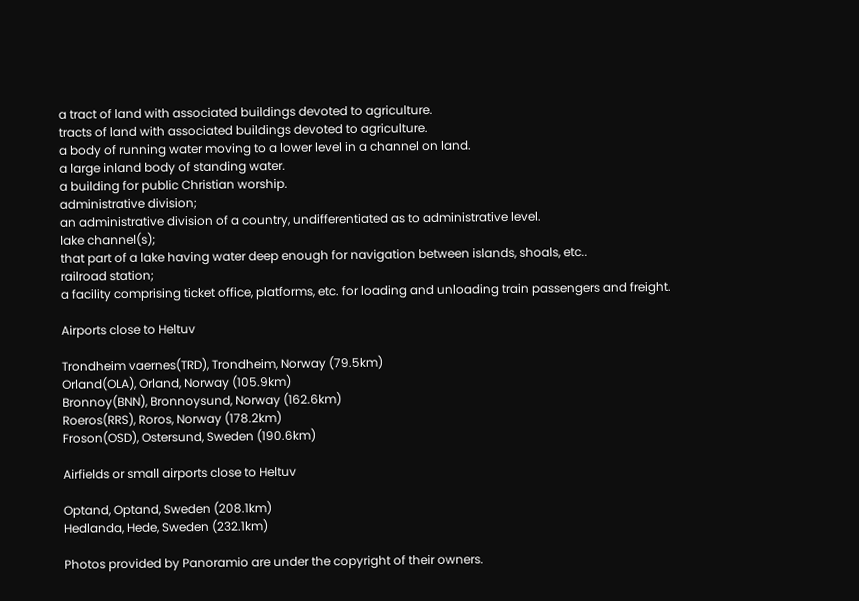a tract of land with associated buildings devoted to agriculture.
tracts of land with associated buildings devoted to agriculture.
a body of running water moving to a lower level in a channel on land.
a large inland body of standing water.
a building for public Christian worship.
administrative division;
an administrative division of a country, undifferentiated as to administrative level.
lake channel(s);
that part of a lake having water deep enough for navigation between islands, shoals, etc..
railroad station;
a facility comprising ticket office, platforms, etc. for loading and unloading train passengers and freight.

Airports close to Heltuv

Trondheim vaernes(TRD), Trondheim, Norway (79.5km)
Orland(OLA), Orland, Norway (105.9km)
Bronnoy(BNN), Bronnoysund, Norway (162.6km)
Roeros(RRS), Roros, Norway (178.2km)
Froson(OSD), Ostersund, Sweden (190.6km)

Airfields or small airports close to Heltuv

Optand, Optand, Sweden (208.1km)
Hedlanda, Hede, Sweden (232.1km)

Photos provided by Panoramio are under the copyright of their owners.